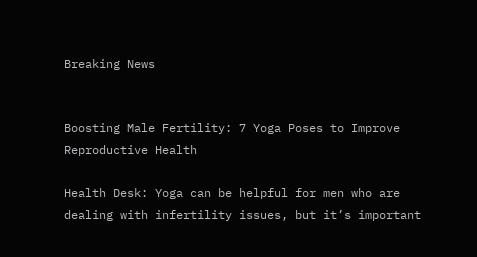Breaking News


Boosting Male Fertility: 7 Yoga Poses to Improve Reproductive Health

Health Desk: Yoga can be helpful for men who are dealing with infertility issues, but it’s important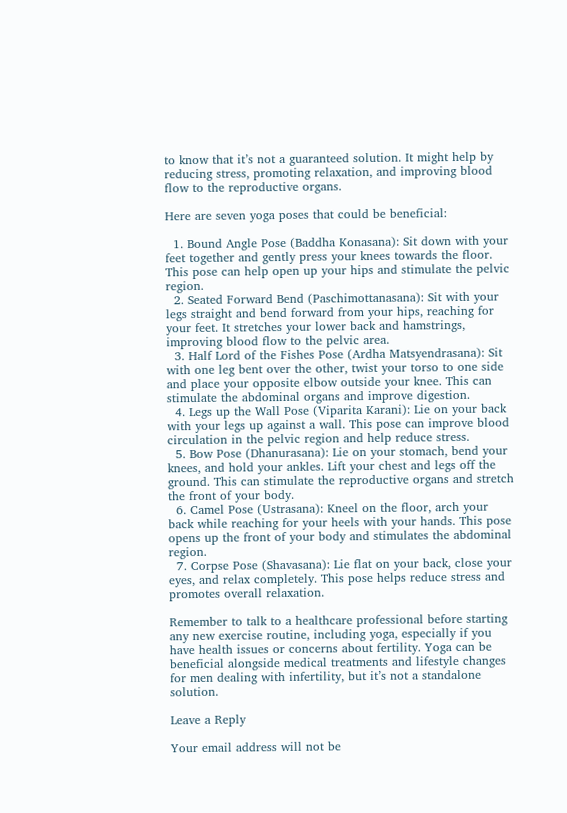to know that it’s not a guaranteed solution. It might help by reducing stress, promoting relaxation, and improving blood flow to the reproductive organs.

Here are seven yoga poses that could be beneficial:

  1. Bound Angle Pose (Baddha Konasana): Sit down with your feet together and gently press your knees towards the floor. This pose can help open up your hips and stimulate the pelvic region.
  2. Seated Forward Bend (Paschimottanasana): Sit with your legs straight and bend forward from your hips, reaching for your feet. It stretches your lower back and hamstrings, improving blood flow to the pelvic area.
  3. Half Lord of the Fishes Pose (Ardha Matsyendrasana): Sit with one leg bent over the other, twist your torso to one side and place your opposite elbow outside your knee. This can stimulate the abdominal organs and improve digestion.
  4. Legs up the Wall Pose (Viparita Karani): Lie on your back with your legs up against a wall. This pose can improve blood circulation in the pelvic region and help reduce stress.
  5. Bow Pose (Dhanurasana): Lie on your stomach, bend your knees, and hold your ankles. Lift your chest and legs off the ground. This can stimulate the reproductive organs and stretch the front of your body.
  6. Camel Pose (Ustrasana): Kneel on the floor, arch your back while reaching for your heels with your hands. This pose opens up the front of your body and stimulates the abdominal region.
  7. Corpse Pose (Shavasana): Lie flat on your back, close your eyes, and relax completely. This pose helps reduce stress and promotes overall relaxation.

Remember to talk to a healthcare professional before starting any new exercise routine, including yoga, especially if you have health issues or concerns about fertility. Yoga can be beneficial alongside medical treatments and lifestyle changes for men dealing with infertility, but it’s not a standalone solution.

Leave a Reply

Your email address will not be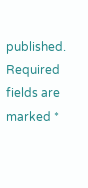published. Required fields are marked *